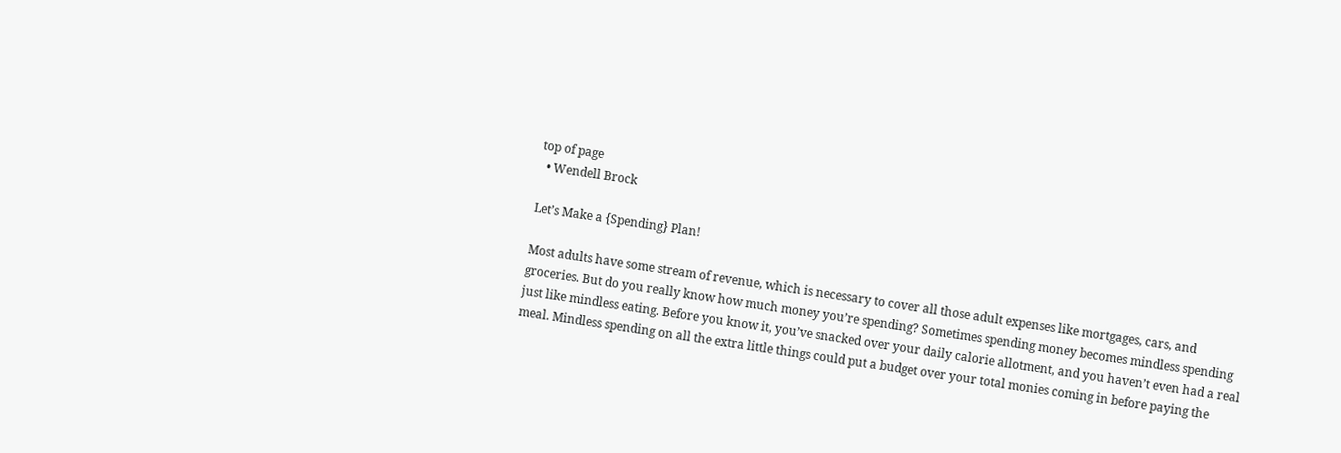top of page
  • Wendell Brock

Let’s Make a {Spending} Plan!

Most adults have some stream of revenue, which is necessary to cover all those adult expenses like mortgages, cars, and groceries. But do you really know how much money you’re spending? Sometimes spending money becomes mindless spending just like mindless eating. Before you know it, you’ve snacked over your daily calorie allotment, and you haven’t even had a real meal. Mindless spending on all the extra little things could put a budget over your total monies coming in before paying the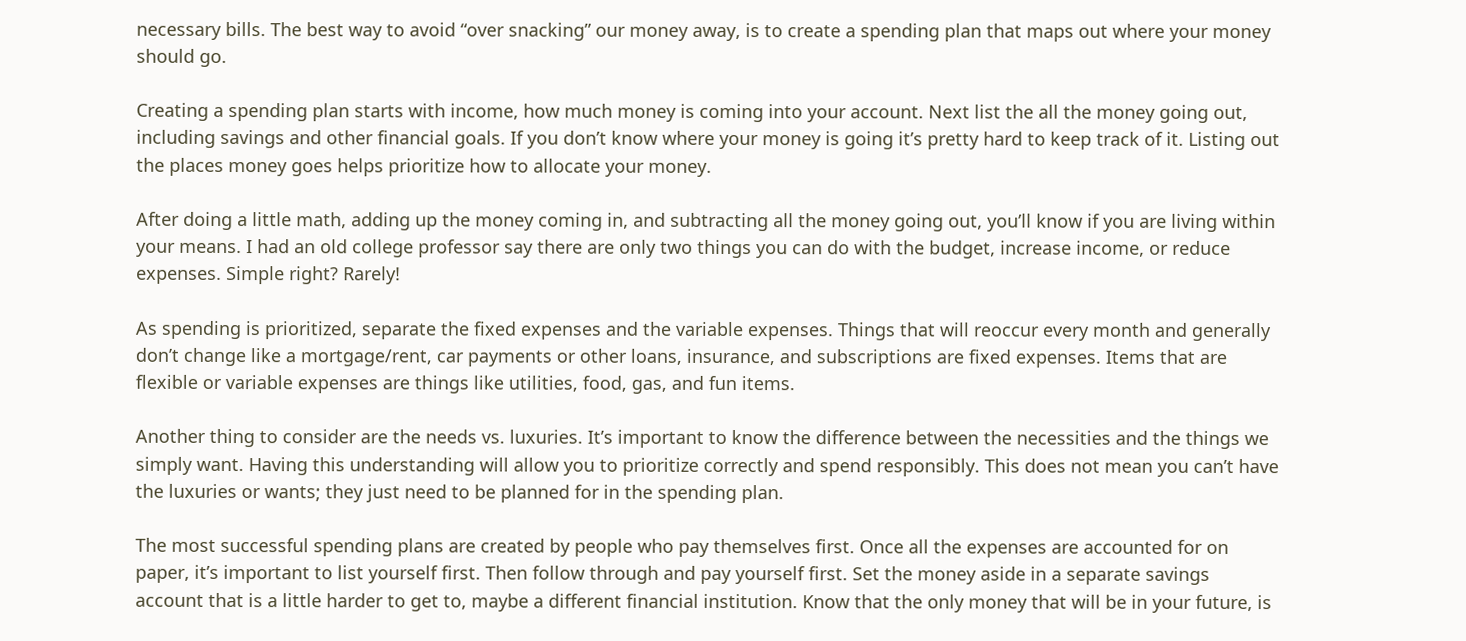necessary bills. The best way to avoid “over snacking” our money away, is to create a spending plan that maps out where your money should go.

Creating a spending plan starts with income, how much money is coming into your account. Next list the all the money going out, including savings and other financial goals. If you don’t know where your money is going it’s pretty hard to keep track of it. Listing out the places money goes helps prioritize how to allocate your money.

After doing a little math, adding up the money coming in, and subtracting all the money going out, you’ll know if you are living within your means. I had an old college professor say there are only two things you can do with the budget, increase income, or reduce expenses. Simple right? Rarely!

As spending is prioritized, separate the fixed expenses and the variable expenses. Things that will reoccur every month and generally don’t change like a mortgage/rent, car payments or other loans, insurance, and subscriptions are fixed expenses. Items that are flexible or variable expenses are things like utilities, food, gas, and fun items.

Another thing to consider are the needs vs. luxuries. It’s important to know the difference between the necessities and the things we simply want. Having this understanding will allow you to prioritize correctly and spend responsibly. This does not mean you can’t have the luxuries or wants; they just need to be planned for in the spending plan.

The most successful spending plans are created by people who pay themselves first. Once all the expenses are accounted for on paper, it’s important to list yourself first. Then follow through and pay yourself first. Set the money aside in a separate savings account that is a little harder to get to, maybe a different financial institution. Know that the only money that will be in your future, is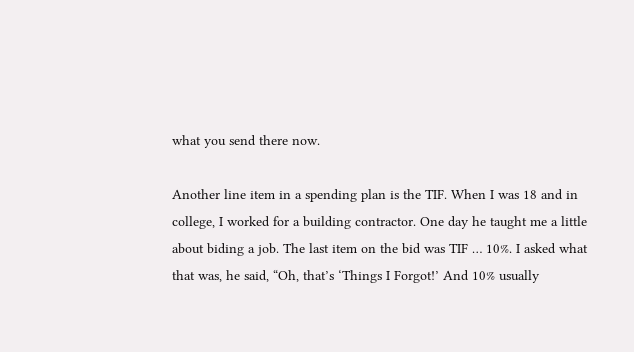what you send there now.

Another line item in a spending plan is the TIF. When I was 18 and in college, I worked for a building contractor. One day he taught me a little about biding a job. The last item on the bid was TIF … 10%. I asked what that was, he said, “Oh, that’s ‘Things I Forgot!’ And 10% usually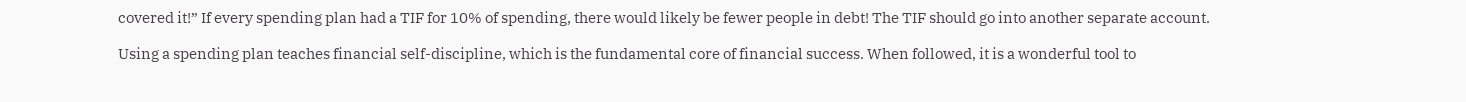covered it!” If every spending plan had a TIF for 10% of spending, there would likely be fewer people in debt! The TIF should go into another separate account.

Using a spending plan teaches financial self-discipline, which is the fundamental core of financial success. When followed, it is a wonderful tool to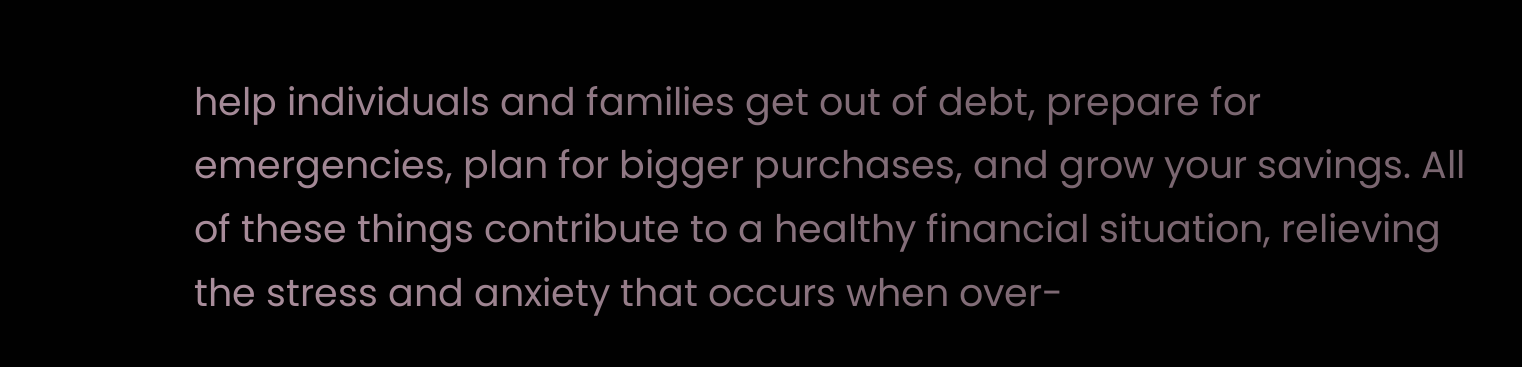help individuals and families get out of debt, prepare for emergencies, plan for bigger purchases, and grow your savings. All of these things contribute to a healthy financial situation, relieving the stress and anxiety that occurs when over-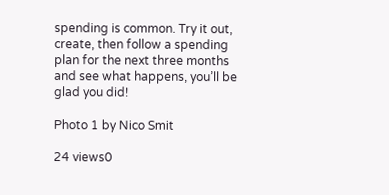spending is common. Try it out, create, then follow a spending plan for the next three months and see what happens, you’ll be glad you did!

Photo 1 by Nico Smit

24 views0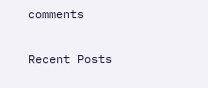comments

Recent Posts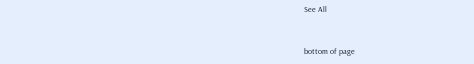See All


bottom of page